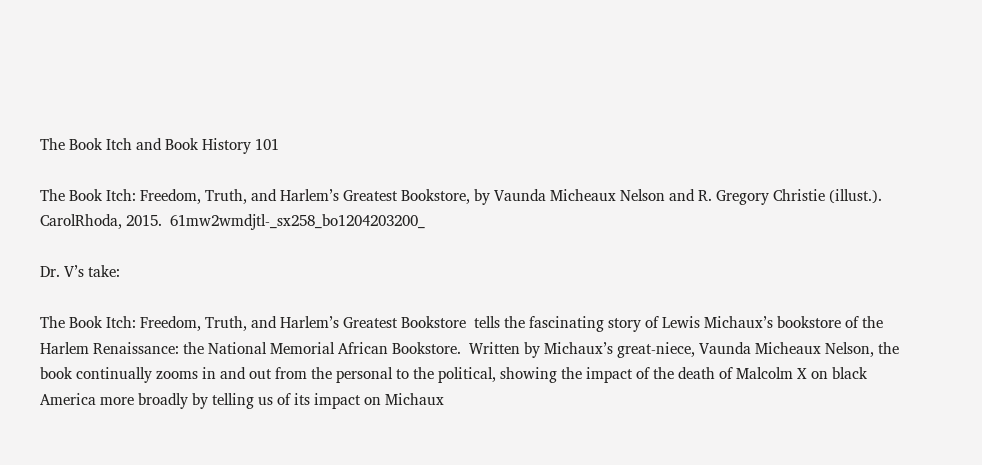The Book Itch and Book History 101

The Book Itch: Freedom, Truth, and Harlem’s Greatest Bookstore, by Vaunda Micheaux Nelson and R. Gregory Christie (illust.). CarolRhoda, 2015.  61mw2wmdjtl-_sx258_bo1204203200_

Dr. V’s take:

The Book Itch: Freedom, Truth, and Harlem’s Greatest Bookstore  tells the fascinating story of Lewis Michaux’s bookstore of the Harlem Renaissance: the National Memorial African Bookstore.  Written by Michaux’s great-niece, Vaunda Micheaux Nelson, the book continually zooms in and out from the personal to the political, showing the impact of the death of Malcolm X on black America more broadly by telling us of its impact on Michaux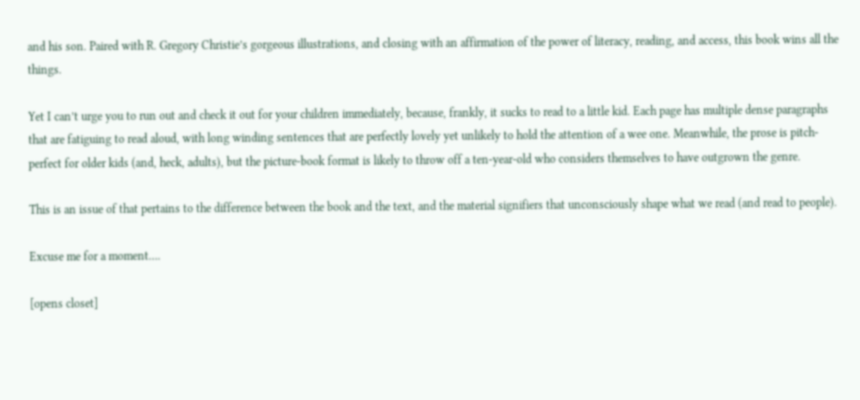and his son. Paired with R. Gregory Christie’s gorgeous illustrations, and closing with an affirmation of the power of literacy, reading, and access, this book wins all the things.

Yet I can’t urge you to run out and check it out for your children immediately, because, frankly, it sucks to read to a little kid. Each page has multiple dense paragraphs that are fatiguing to read aloud, with long winding sentences that are perfectly lovely yet unlikely to hold the attention of a wee one. Meanwhile, the prose is pitch-perfect for older kids (and, heck, adults), but the picture-book format is likely to throw off a ten-year-old who considers themselves to have outgrown the genre.

This is an issue of that pertains to the difference between the book and the text, and the material signifiers that unconsciously shape what we read (and read to people).

Excuse me for a moment….

[opens closet]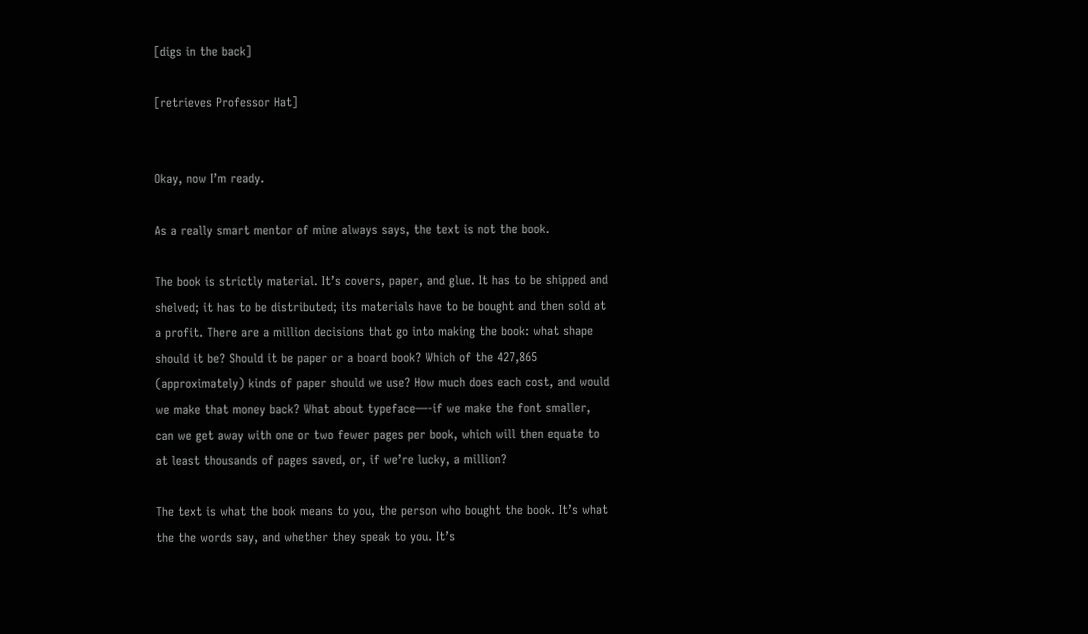[digs in the back]

[retrieves Professor Hat]


Okay, now I’m ready.

As a really smart mentor of mine always says, the text is not the book.

The book is strictly material. It’s covers, paper, and glue. It has to be shipped and shelved; it has to be distributed; its materials have to be bought and then sold at a profit. There are a million decisions that go into making the book: what shape should it be? Should it be paper or a board book? Which of the 427,865 (approximately) kinds of paper should we use? How much does each cost, and would we make that money back? What about typeface—-if we make the font smaller, can we get away with one or two fewer pages per book, which will then equate to at least thousands of pages saved, or, if we’re lucky, a million?

The text is what the book means to you, the person who bought the book. It’s what the the words say, and whether they speak to you. It’s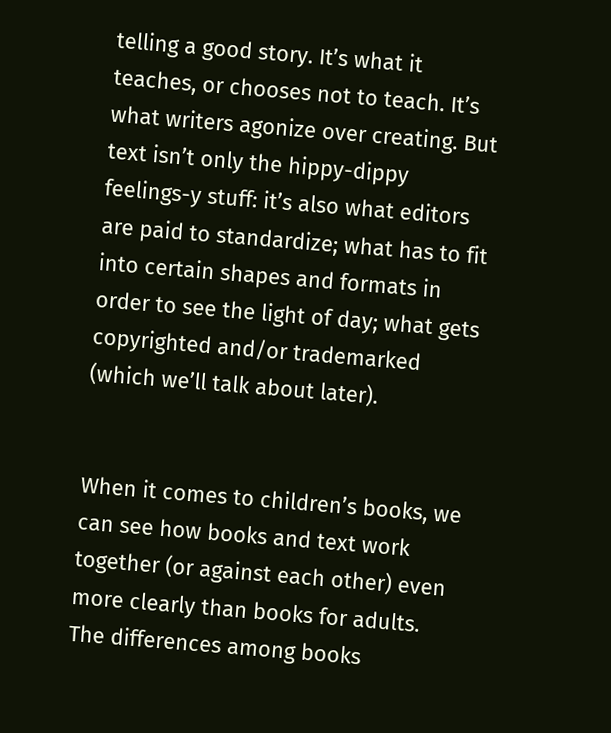telling a good story. It’s what it teaches, or chooses not to teach. It’s what writers agonize over creating. But text isn’t only the hippy-dippy feelings-y stuff: it’s also what editors are paid to standardize; what has to fit into certain shapes and formats in order to see the light of day; what gets copyrighted and/or trademarked (which we’ll talk about later).


When it comes to children’s books, we can see how books and text work together (or against each other) even more clearly than books for adults. The differences among books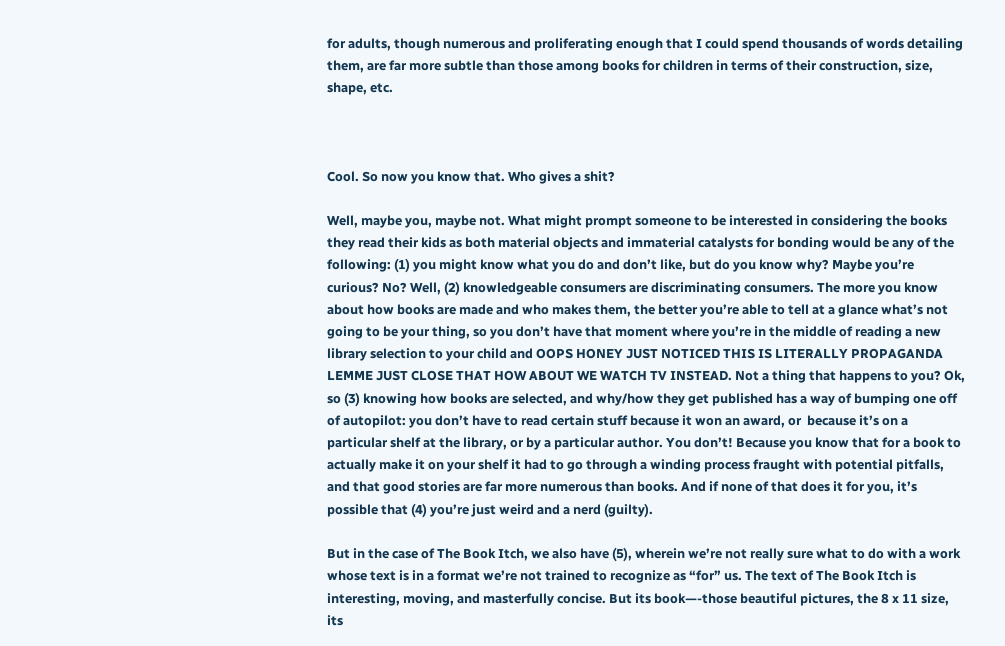for adults, though numerous and proliferating enough that I could spend thousands of words detailing them, are far more subtle than those among books for children in terms of their construction, size, shape, etc.



Cool. So now you know that. Who gives a shit?

Well, maybe you, maybe not. What might prompt someone to be interested in considering the books they read their kids as both material objects and immaterial catalysts for bonding would be any of the following: (1) you might know what you do and don’t like, but do you know why? Maybe you’re curious? No? Well, (2) knowledgeable consumers are discriminating consumers. The more you know about how books are made and who makes them, the better you’re able to tell at a glance what’s not going to be your thing, so you don’t have that moment where you’re in the middle of reading a new library selection to your child and OOPS HONEY JUST NOTICED THIS IS LITERALLY PROPAGANDA LEMME JUST CLOSE THAT HOW ABOUT WE WATCH TV INSTEAD. Not a thing that happens to you? Ok, so (3) knowing how books are selected, and why/how they get published has a way of bumping one off of autopilot: you don’t have to read certain stuff because it won an award, or  because it’s on a particular shelf at the library, or by a particular author. You don’t! Because you know that for a book to actually make it on your shelf it had to go through a winding process fraught with potential pitfalls, and that good stories are far more numerous than books. And if none of that does it for you, it’s possible that (4) you’re just weird and a nerd (guilty).

But in the case of The Book Itch, we also have (5), wherein we’re not really sure what to do with a work whose text is in a format we’re not trained to recognize as “for” us. The text of The Book Itch is interesting, moving, and masterfully concise. But its book—-those beautiful pictures, the 8 x 11 size, its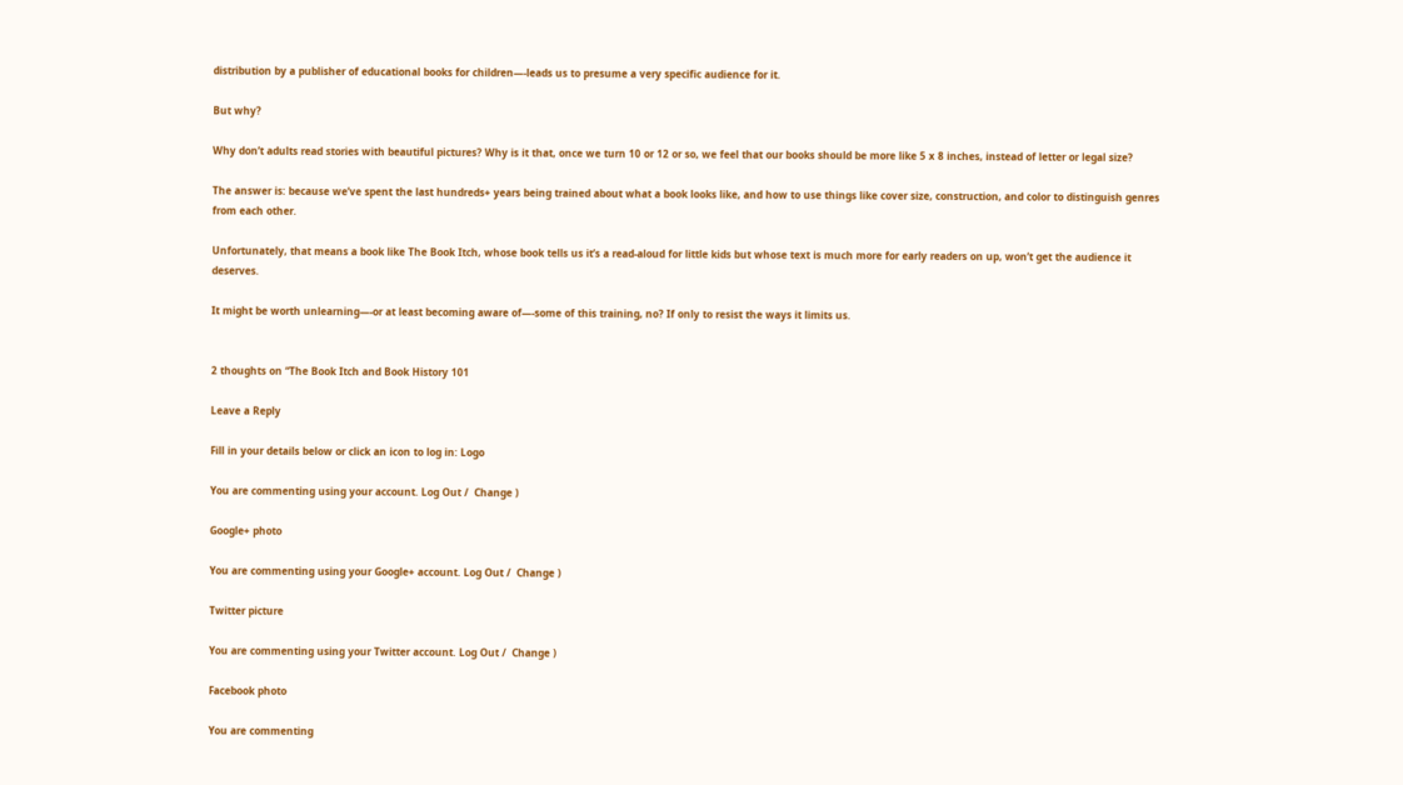distribution by a publisher of educational books for children—-leads us to presume a very specific audience for it.

But why?

Why don’t adults read stories with beautiful pictures? Why is it that, once we turn 10 or 12 or so, we feel that our books should be more like 5 x 8 inches, instead of letter or legal size?

The answer is: because we’ve spent the last hundreds+ years being trained about what a book looks like, and how to use things like cover size, construction, and color to distinguish genres from each other.

Unfortunately, that means a book like The Book Itch, whose book tells us it’s a read-aloud for little kids but whose text is much more for early readers on up, won’t get the audience it deserves.

It might be worth unlearning—-or at least becoming aware of—-some of this training, no? If only to resist the ways it limits us.


2 thoughts on “The Book Itch and Book History 101

Leave a Reply

Fill in your details below or click an icon to log in: Logo

You are commenting using your account. Log Out /  Change )

Google+ photo

You are commenting using your Google+ account. Log Out /  Change )

Twitter picture

You are commenting using your Twitter account. Log Out /  Change )

Facebook photo

You are commenting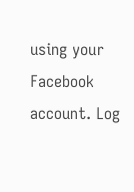using your Facebook account. Log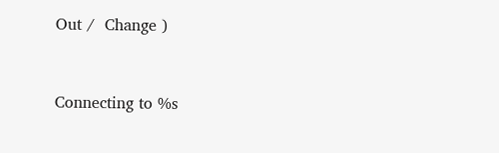Out /  Change )


Connecting to %s